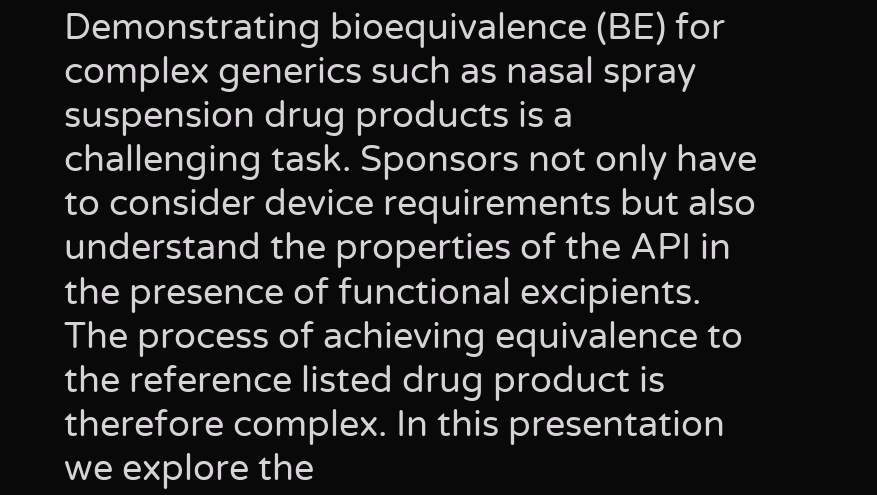Demonstrating bioequivalence (BE) for complex generics such as nasal spray suspension drug products is a challenging task. Sponsors not only have to consider device requirements but also understand the properties of the API in the presence of functional excipients. The process of achieving equivalence to the reference listed drug product is therefore complex. In this presentation we explore the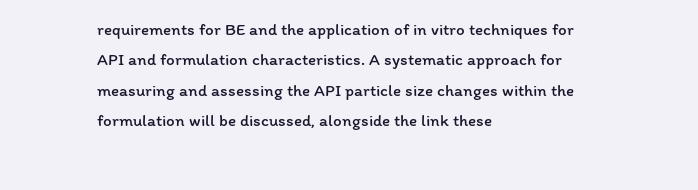requirements for BE and the application of in vitro techniques for API and formulation characteristics. A systematic approach for measuring and assessing the API particle size changes within the formulation will be discussed, alongside the link these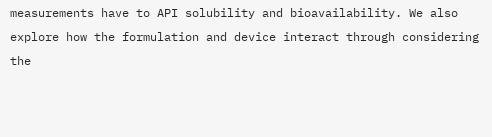measurements have to API solubility and bioavailability. We also explore how the formulation and device interact through considering the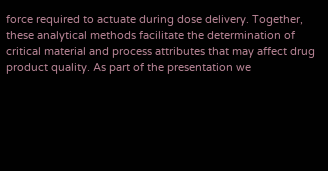force required to actuate during dose delivery. Together, these analytical methods facilitate the determination of critical material and process attributes that may affect drug product quality. As part of the presentation we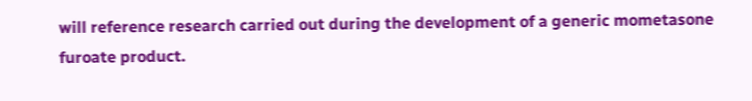will reference research carried out during the development of a generic mometasone furoate product.